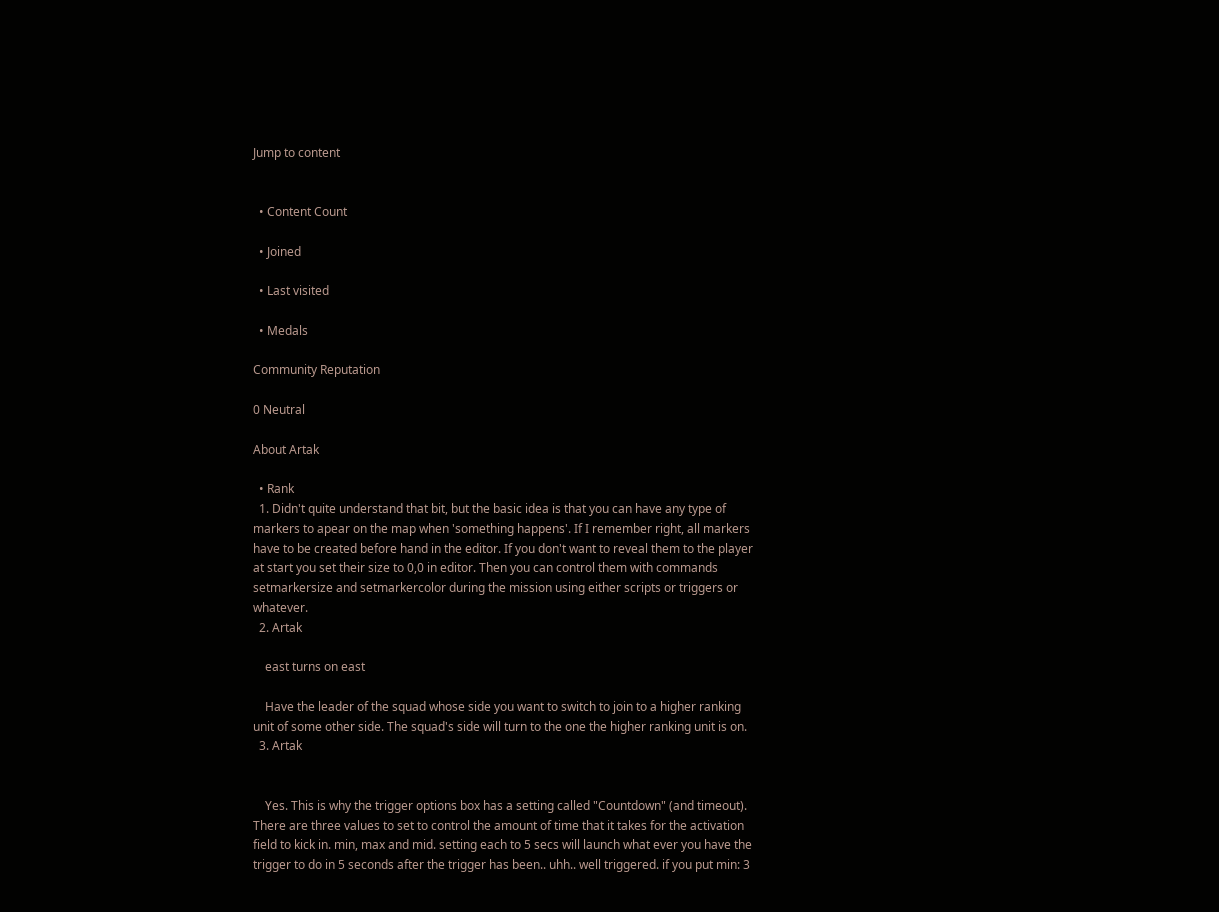Jump to content


  • Content Count

  • Joined

  • Last visited

  • Medals

Community Reputation

0 Neutral

About Artak

  • Rank
  1. Didn't quite understand that bit, but the basic idea is that you can have any type of markers to apear on the map when 'something happens'. If I remember right, all markers have to be created before hand in the editor. If you don't want to reveal them to the player at start you set their size to 0,0 in editor. Then you can control them with commands setmarkersize and setmarkercolor during the mission using either scripts or triggers or whatever.
  2. Artak

    east turns on east

    Have the leader of the squad whose side you want to switch to join to a higher ranking unit of some other side. The squad's side will turn to the one the higher ranking unit is on.
  3. Artak


    Yes. This is why the trigger options box has a setting called "Countdown" (and timeout). There are three values to set to control the amount of time that it takes for the activation field to kick in. min, max and mid. setting each to 5 secs will launch what ever you have the trigger to do in 5 seconds after the trigger has been.. uhh.. well triggered. if you put min: 3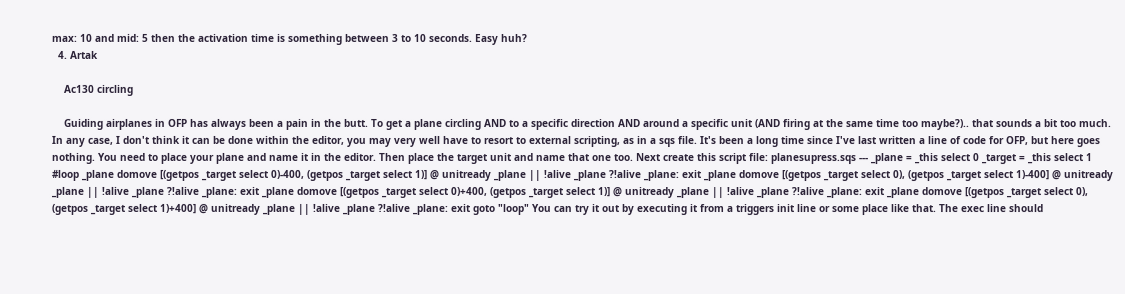max: 10 and mid: 5 then the activation time is something between 3 to 10 seconds. Easy huh?
  4. Artak

    Ac130 circling

    Guiding airplanes in OFP has always been a pain in the butt. To get a plane circling AND to a specific direction AND around a specific unit (AND firing at the same time too maybe?).. that sounds a bit too much. In any case, I don't think it can be done within the editor, you may very well have to resort to external scripting, as in a sqs file. It's been a long time since I've last written a line of code for OFP, but here goes nothing. You need to place your plane and name it in the editor. Then place the target unit and name that one too. Next create this script file: planesupress.sqs --- _plane = _this select 0 _target = _this select 1 #loop _plane domove [(getpos _target select 0)-400, (getpos _target select 1)] @ unitready _plane || !alive _plane ?!alive _plane: exit _plane domove [(getpos _target select 0), (getpos _target select 1)-400] @ unitready _plane || !alive _plane ?!alive _plane: exit _plane domove [(getpos _target select 0)+400, (getpos _target select 1)] @ unitready _plane || !alive _plane ?!alive _plane: exit _plane domove [(getpos _target select 0), (getpos _target select 1)+400] @ unitready _plane || !alive _plane ?!alive _plane: exit goto "loop" You can try it out by executing it from a triggers init line or some place like that. The exec line should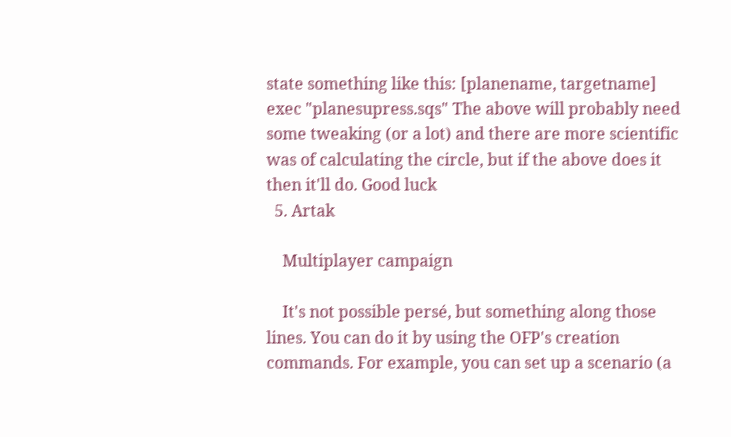state something like this: [planename, targetname] exec "planesupress.sqs" The above will probably need some tweaking (or a lot) and there are more scientific was of calculating the circle, but if the above does it then it'll do. Good luck
  5. Artak

    Multiplayer campaign

    It's not possible persé, but something along those lines. You can do it by using the OFP's creation commands. For example, you can set up a scenario (a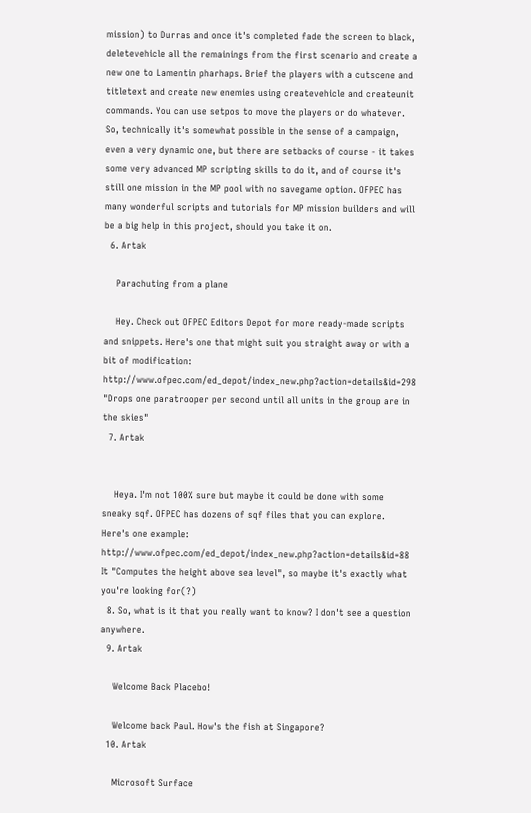mission) to Durras and once it's completed fade the screen to black, deletevehicle all the remainings from the first scenario and create a new one to Lamentin pharhaps. Brief the players with a cutscene and titletext and create new enemies using createvehicle and createunit commands. You can use setpos to move the players or do whatever. So, technically it's somewhat possible in the sense of a campaign, even a very dynamic one, but there are setbacks of course - it takes some very advanced MP scripting skills to do it, and of course it's still one mission in the MP pool with no savegame option. OFPEC has many wonderful scripts and tutorials for MP mission builders and will be a big help in this project, should you take it on.
  6. Artak

    Parachuting from a plane

    Hey. Check out OFPEC Editors Depot for more ready-made scripts and snippets. Here's one that might suit you straight away or with a bit of modification: http://www.ofpec.com/ed_depot/index_new.php?action=details&id=298 "Drops one paratrooper per second until all units in the group are in the skies"
  7. Artak


    Heya. I'm not 100% sure but maybe it could be done with some sneaky sqf. OFPEC has dozens of sqf files that you can explore. Here's one example: http://www.ofpec.com/ed_depot/index_new.php?action=details&id=88 It "Computes the height above sea level", so maybe it's exactly what you're looking for(?)
  8. So, what is it that you really want to know? I don't see a question anywhere.
  9. Artak

    Welcome Back Placebo!

    Welcome back Paul. How's the fish at Singapore?
  10. Artak

    Microsoft Surface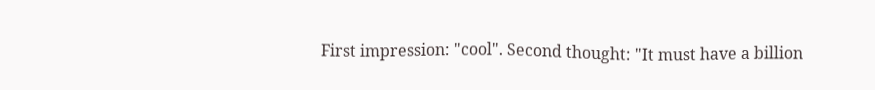First impression: "cool". Second thought: "It must have a billion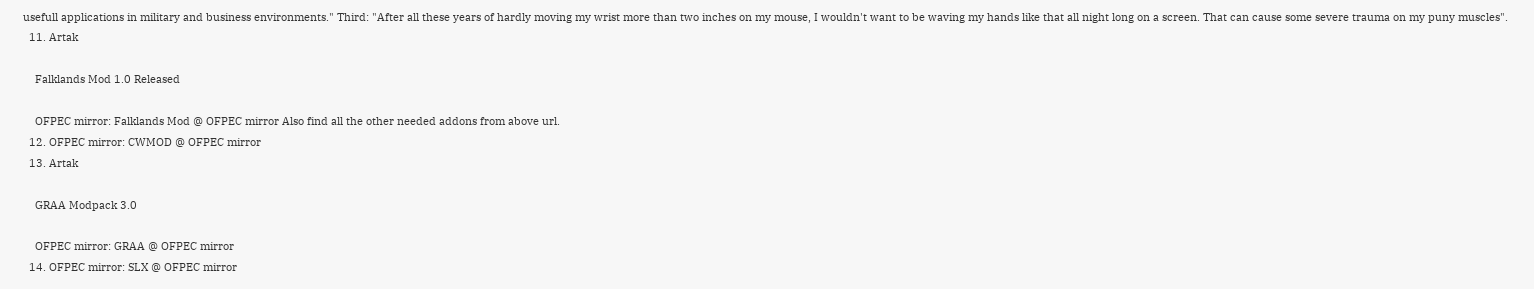usefull applications in military and business environments." Third: "After all these years of hardly moving my wrist more than two inches on my mouse, I wouldn't want to be waving my hands like that all night long on a screen. That can cause some severe trauma on my puny muscles".
  11. Artak

    Falklands Mod 1.0 Released

    OFPEC mirror: Falklands Mod @ OFPEC mirror Also find all the other needed addons from above url.
  12. OFPEC mirror: CWMOD @ OFPEC mirror
  13. Artak

    GRAA Modpack 3.0

    OFPEC mirror: GRAA @ OFPEC mirror
  14. OFPEC mirror: SLX @ OFPEC mirror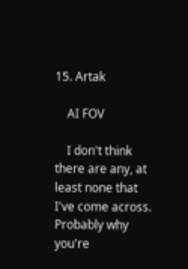15. Artak

    AI FOV

    I don't think there are any, at least none that I've come across. Probably why you're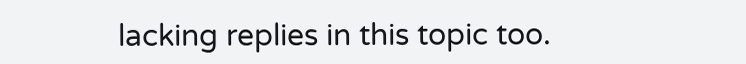lacking replies in this topic too.